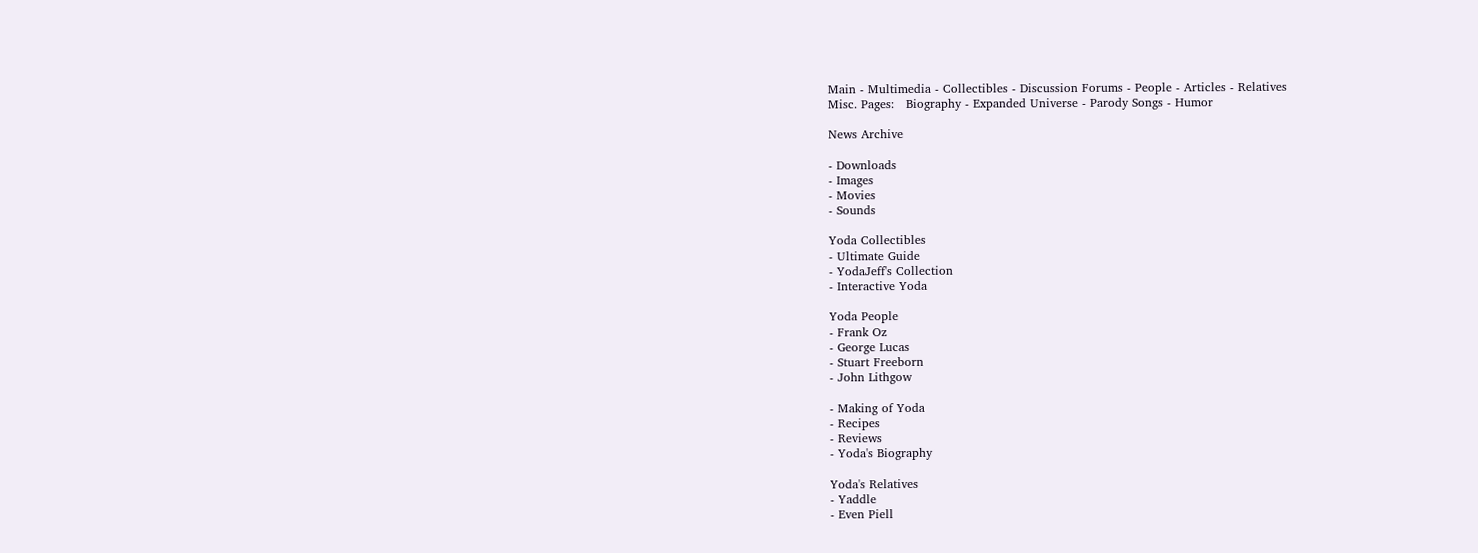Main - Multimedia - Collectibles - Discussion Forums - People - Articles - Relatives
Misc. Pages:   Biography - Expanded Universe - Parody Songs - Humor

News Archive

- Downloads
- Images
- Movies
- Sounds

Yoda Collectibles
- Ultimate Guide
- YodaJeff's Collection
- Interactive Yoda

Yoda People
- Frank Oz
- George Lucas
- Stuart Freeborn
- John Lithgow

- Making of Yoda
- Recipes
- Reviews
- Yoda's Biography

Yoda's Relatives
- Yaddle
- Even Piell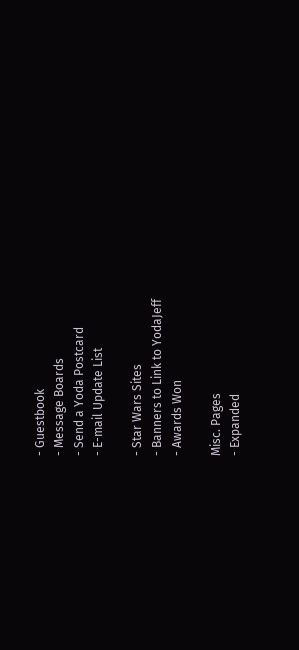- Guestbook
- Message Boards
- Send a Yoda Postcard
- E-mail Update List

- Star Wars Sites
- Banners to Link to YodaJeff
- Awards Won

Misc. Pages
- Expanded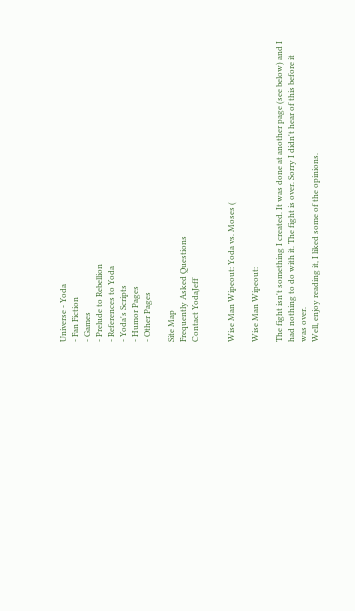Universe - Yoda
- Fan Fiction
- Games
- Prelude to Rebellion
- References to Yoda
- Yoda's Scripts
- Humor Pages
- Other Pages

Site Map
Frequently Asked Questions
Contact YodaJeff


Wise Man Wipeout: Yoda vs. Moses (

Wise Man Wipeout:

The fight isn't something I created. It was done at another page (see below) and I had nothing to do with it. The fight is over. Sorry I didn't hear of this before it was over.
Well, enjoy reading it, I liked some of the opinions.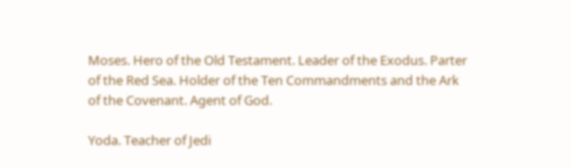Moses. Hero of the Old Testament. Leader of the Exodus. Parter of the Red Sea. Holder of the Ten Commandments and the Ark of the Covenant. Agent of God.

Yoda. Teacher of Jedi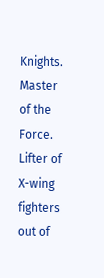Knights. Master of the Force. Lifter of X-wing fighters out of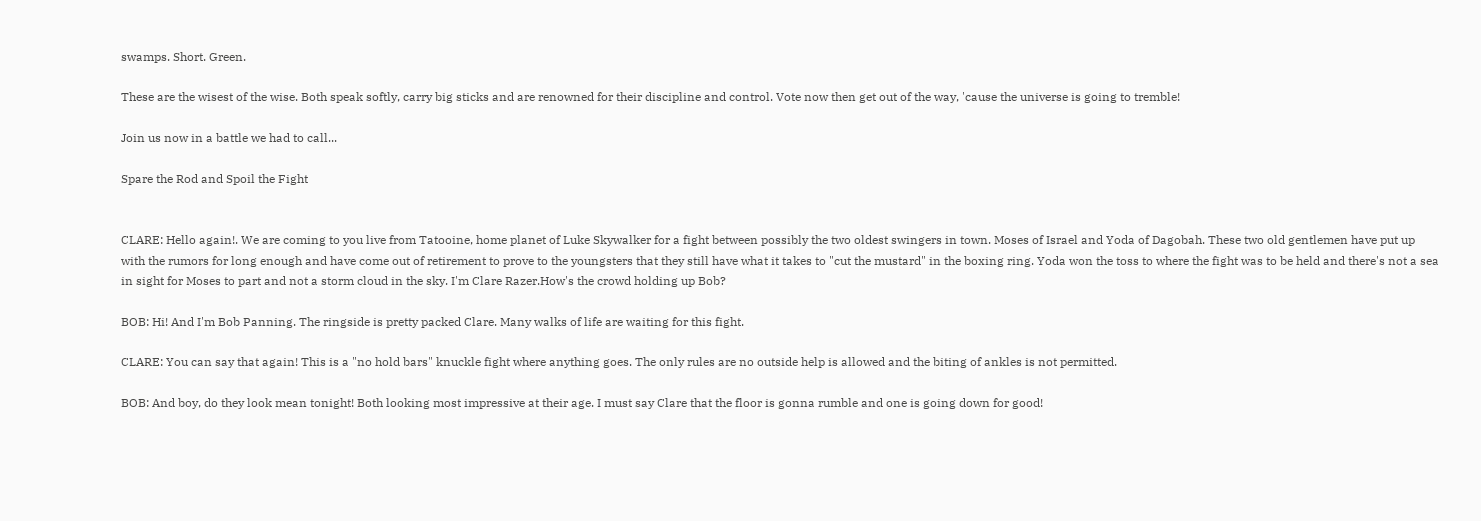swamps. Short. Green.

These are the wisest of the wise. Both speak softly, carry big sticks and are renowned for their discipline and control. Vote now then get out of the way, 'cause the universe is going to tremble!

Join us now in a battle we had to call...

Spare the Rod and Spoil the Fight


CLARE: Hello again!. We are coming to you live from Tatooine, home planet of Luke Skywalker for a fight between possibly the two oldest swingers in town. Moses of Israel and Yoda of Dagobah. These two old gentlemen have put up with the rumors for long enough and have come out of retirement to prove to the youngsters that they still have what it takes to "cut the mustard" in the boxing ring. Yoda won the toss to where the fight was to be held and there's not a sea in sight for Moses to part and not a storm cloud in the sky. I'm Clare Razer.How's the crowd holding up Bob?

BOB: Hi! And I'm Bob Panning. The ringside is pretty packed Clare. Many walks of life are waiting for this fight.

CLARE: You can say that again! This is a "no hold bars" knuckle fight where anything goes. The only rules are no outside help is allowed and the biting of ankles is not permitted.

BOB: And boy, do they look mean tonight! Both looking most impressive at their age. I must say Clare that the floor is gonna rumble and one is going down for good!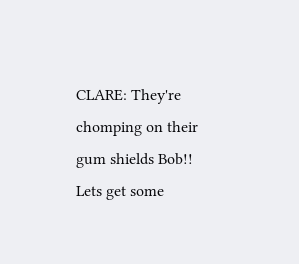CLARE: They're chomping on their gum shields Bob!! Lets get some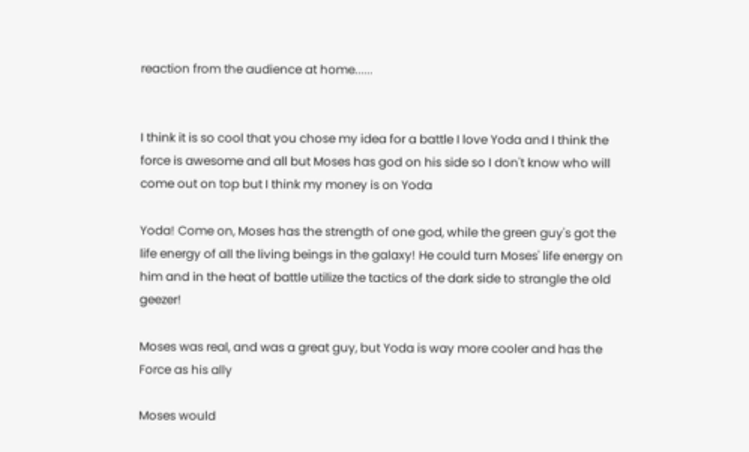reaction from the audience at home......


I think it is so cool that you chose my idea for a battle I love Yoda and I think the force is awesome and all but Moses has god on his side so I don't know who will come out on top but I think my money is on Yoda

Yoda! Come on, Moses has the strength of one god, while the green guy's got the life energy of all the living beings in the galaxy! He could turn Moses' life energy on him and in the heat of battle utilize the tactics of the dark side to strangle the old geezer!

Moses was real, and was a great guy, but Yoda is way more cooler and has the Force as his ally

Moses would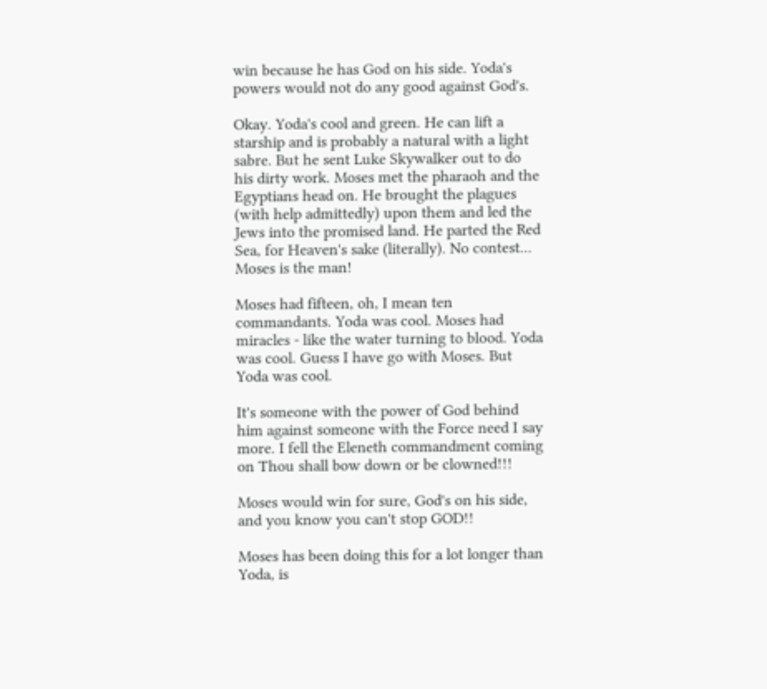win because he has God on his side. Yoda's powers would not do any good against God's.

Okay. Yoda's cool and green. He can lift a starship and is probably a natural with a light sabre. But he sent Luke Skywalker out to do his dirty work. Moses met the pharaoh and the Egyptians head on. He brought the plagues (with help admittedly) upon them and led the Jews into the promised land. He parted the Red Sea, for Heaven's sake (literally). No contest... Moses is the man!

Moses had fifteen, oh, I mean ten commandants. Yoda was cool. Moses had miracles - like the water turning to blood. Yoda was cool. Guess I have go with Moses. But Yoda was cool.

It's someone with the power of God behind him against someone with the Force need I say more. I fell the Eleneth commandment coming on Thou shall bow down or be clowned!!!

Moses would win for sure, God's on his side, and you know you can't stop GOD!!

Moses has been doing this for a lot longer than Yoda, is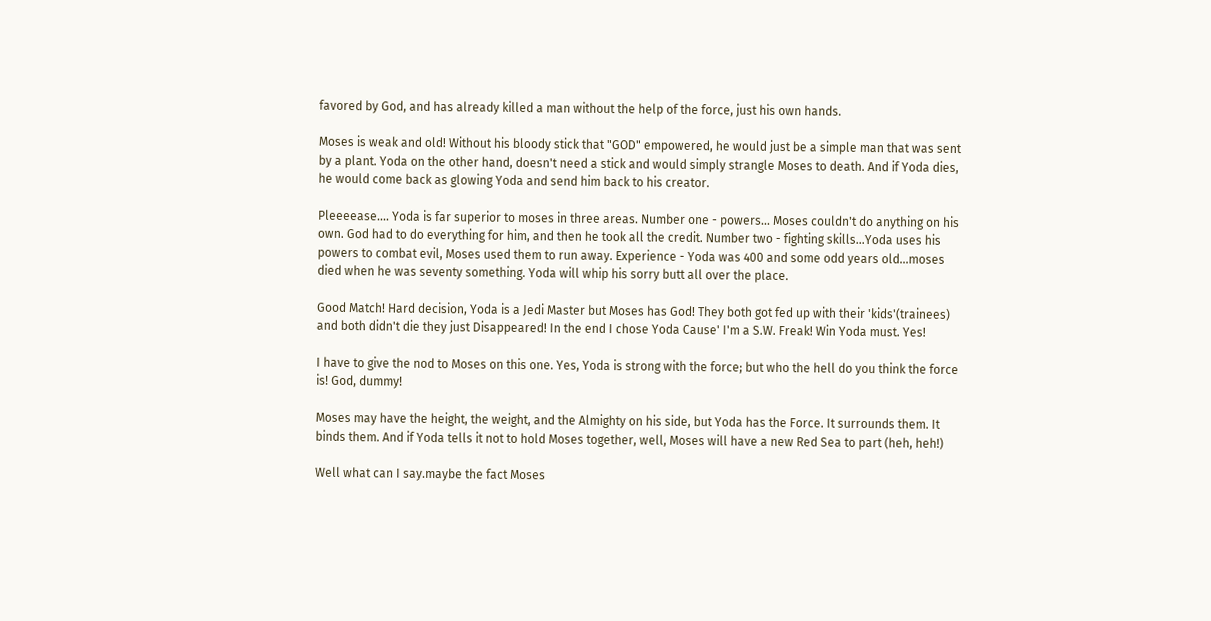favored by God, and has already killed a man without the help of the force, just his own hands.

Moses is weak and old! Without his bloody stick that "GOD" empowered, he would just be a simple man that was sent by a plant. Yoda on the other hand, doesn't need a stick and would simply strangle Moses to death. And if Yoda dies, he would come back as glowing Yoda and send him back to his creator.

Pleeeease.... Yoda is far superior to moses in three areas. Number one - powers... Moses couldn't do anything on his own. God had to do everything for him, and then he took all the credit. Number two - fighting skills...Yoda uses his powers to combat evil, Moses used them to run away. Experience - Yoda was 400 and some odd years old...moses died when he was seventy something. Yoda will whip his sorry butt all over the place.

Good Match! Hard decision, Yoda is a Jedi Master but Moses has God! They both got fed up with their 'kids'(trainees) and both didn't die they just Disappeared! In the end I chose Yoda Cause' I'm a S.W. Freak! Win Yoda must. Yes!

I have to give the nod to Moses on this one. Yes, Yoda is strong with the force; but who the hell do you think the force is! God, dummy!

Moses may have the height, the weight, and the Almighty on his side, but Yoda has the Force. It surrounds them. It binds them. And if Yoda tells it not to hold Moses together, well, Moses will have a new Red Sea to part (heh, heh!)

Well what can I say.maybe the fact Moses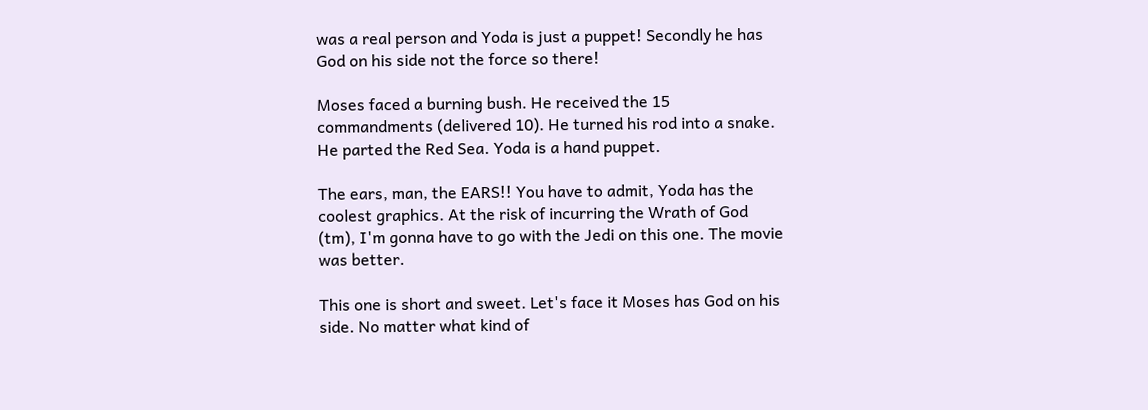was a real person and Yoda is just a puppet! Secondly he has God on his side not the force so there!

Moses faced a burning bush. He received the 15 commandments (delivered 10). He turned his rod into a snake. He parted the Red Sea. Yoda is a hand puppet.

The ears, man, the EARS!! You have to admit, Yoda has the coolest graphics. At the risk of incurring the Wrath of God (tm), I'm gonna have to go with the Jedi on this one. The movie was better.

This one is short and sweet. Let's face it Moses has God on his side. No matter what kind of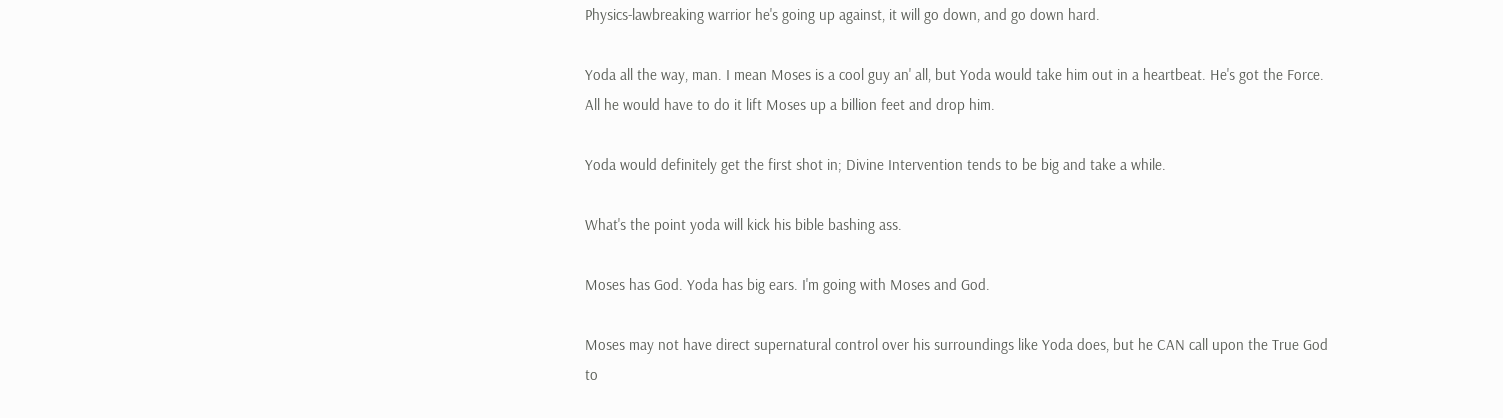Physics-lawbreaking warrior he's going up against, it will go down, and go down hard.

Yoda all the way, man. I mean Moses is a cool guy an' all, but Yoda would take him out in a heartbeat. He's got the Force. All he would have to do it lift Moses up a billion feet and drop him.

Yoda would definitely get the first shot in; Divine Intervention tends to be big and take a while.

What's the point yoda will kick his bible bashing ass.

Moses has God. Yoda has big ears. I'm going with Moses and God.

Moses may not have direct supernatural control over his surroundings like Yoda does, but he CAN call upon the True God to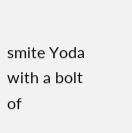smite Yoda with a bolt of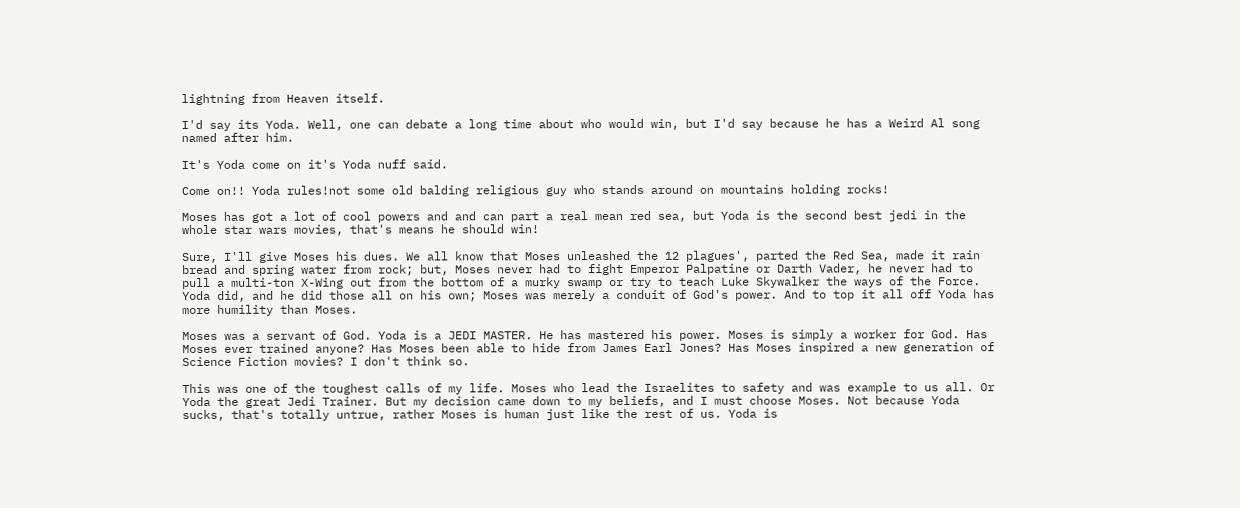lightning from Heaven itself.

I'd say its Yoda. Well, one can debate a long time about who would win, but I'd say because he has a Weird Al song named after him.

It's Yoda come on it's Yoda nuff said.

Come on!! Yoda rules!not some old balding religious guy who stands around on mountains holding rocks!

Moses has got a lot of cool powers and and can part a real mean red sea, but Yoda is the second best jedi in the whole star wars movies, that's means he should win!

Sure, I'll give Moses his dues. We all know that Moses unleashed the 12 plagues', parted the Red Sea, made it rain bread and spring water from rock; but, Moses never had to fight Emperor Palpatine or Darth Vader, he never had to pull a multi-ton X-Wing out from the bottom of a murky swamp or try to teach Luke Skywalker the ways of the Force. Yoda did, and he did those all on his own; Moses was merely a conduit of God's power. And to top it all off Yoda has more humility than Moses.

Moses was a servant of God. Yoda is a JEDI MASTER. He has mastered his power. Moses is simply a worker for God. Has Moses ever trained anyone? Has Moses been able to hide from James Earl Jones? Has Moses inspired a new generation of Science Fiction movies? I don't think so.

This was one of the toughest calls of my life. Moses who lead the Israelites to safety and was example to us all. Or Yoda the great Jedi Trainer. But my decision came down to my beliefs, and I must choose Moses. Not because Yoda sucks, that's totally untrue, rather Moses is human just like the rest of us. Yoda is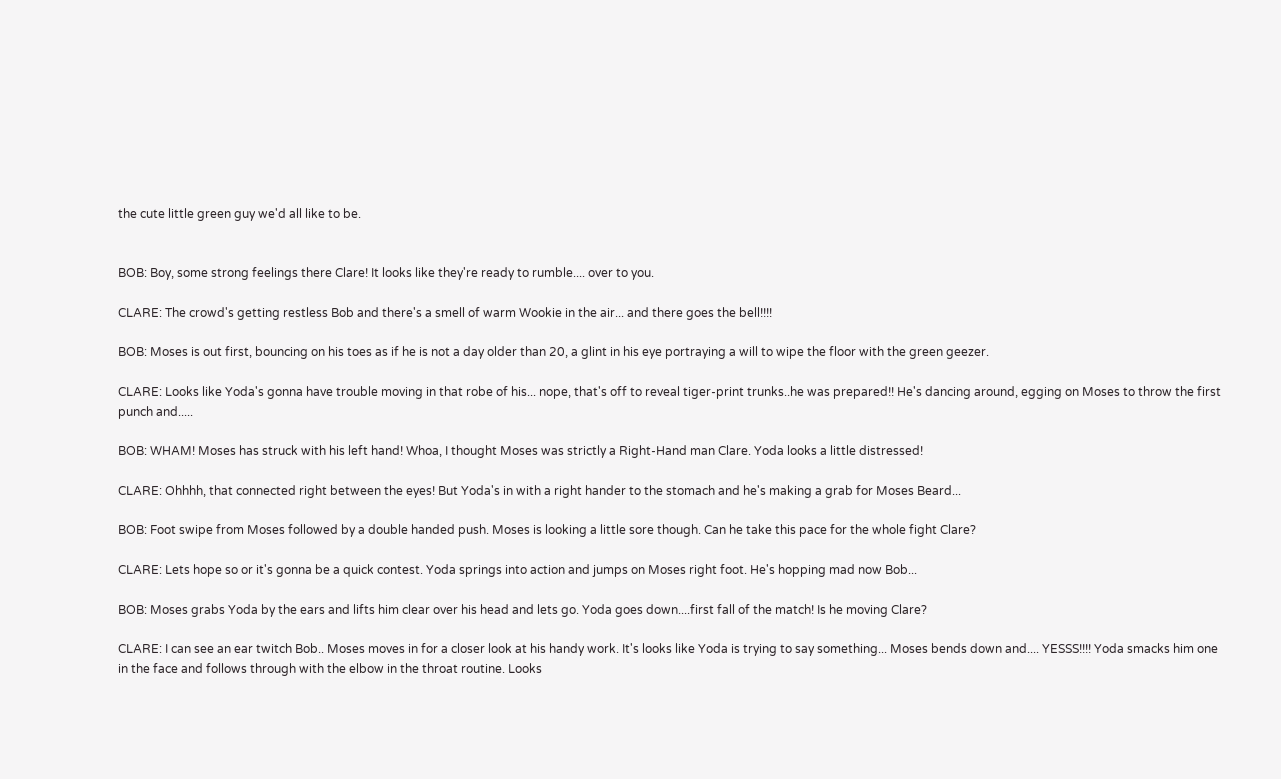the cute little green guy we'd all like to be.


BOB: Boy, some strong feelings there Clare! It looks like they're ready to rumble.... over to you.

CLARE: The crowd's getting restless Bob and there's a smell of warm Wookie in the air... and there goes the bell!!!!

BOB: Moses is out first, bouncing on his toes as if he is not a day older than 20, a glint in his eye portraying a will to wipe the floor with the green geezer.

CLARE: Looks like Yoda's gonna have trouble moving in that robe of his... nope, that's off to reveal tiger-print trunks..he was prepared!! He's dancing around, egging on Moses to throw the first punch and.....

BOB: WHAM! Moses has struck with his left hand! Whoa, I thought Moses was strictly a Right-Hand man Clare. Yoda looks a little distressed!

CLARE: Ohhhh, that connected right between the eyes! But Yoda's in with a right hander to the stomach and he's making a grab for Moses Beard...

BOB: Foot swipe from Moses followed by a double handed push. Moses is looking a little sore though. Can he take this pace for the whole fight Clare?

CLARE: Lets hope so or it's gonna be a quick contest. Yoda springs into action and jumps on Moses right foot. He's hopping mad now Bob...

BOB: Moses grabs Yoda by the ears and lifts him clear over his head and lets go. Yoda goes down....first fall of the match! Is he moving Clare?

CLARE: I can see an ear twitch Bob.. Moses moves in for a closer look at his handy work. It's looks like Yoda is trying to say something... Moses bends down and.... YESSS!!!! Yoda smacks him one in the face and follows through with the elbow in the throat routine. Looks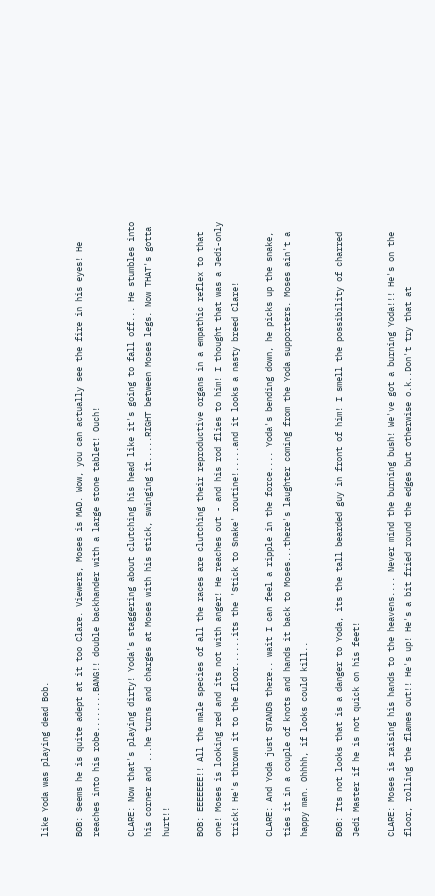like Yoda was playing dead Bob.

BOB: Seems he is quite adept at it too Clare. Viewers, Moses is MAD. Wow, you can actually see the fire in his eyes! He reaches into his robe........BANG!! double backhander with a large stone tablet! Ouch!

CLARE: Now that's playing dirty! Yoda's staggering about clutching his head like it's going to fall off... He stumbles into his corner and ...he turns and charges at Moses with his stick, swinging it.....RIGHT between Moses legs. Now THAT's gotta hurt!!

BOB: EEEEEEE!! All the male species of all the races are clutching their reproductive organs in a empathic reflex to that one! Moses is looking red and its not with anger! He reaches out - and his rod flies to him! I thought that was a Jedi-only trick! He's thrown it to the floor......its the 'Stick to Snake' routine!.....and it looks a nasty breed Clare!

CLARE: And Yoda just STANDS there.. wait I can feel a ripple in the force.... Yoda's bending down, he picks up the snake, ties it in a couple of knots and hands it back to Moses...there's laughter coming from the Yoda supporters. Moses ain't a happy man. Ohhhh, if looks could kill..

BOB: Its not looks that is a danger to Yoda, its the tall bearded guy in front of him! I smell the possibility of charred Jedi Master if he is not quick on his feet!

CLARE: Moses is raising his hands to the heavens.... Never mind the burning bush! We've got a burning Yoda!!! He's on the floor, rolling the flames out!! He's up! He's a bit fried round the edges but otherwise o.k..Don't try that at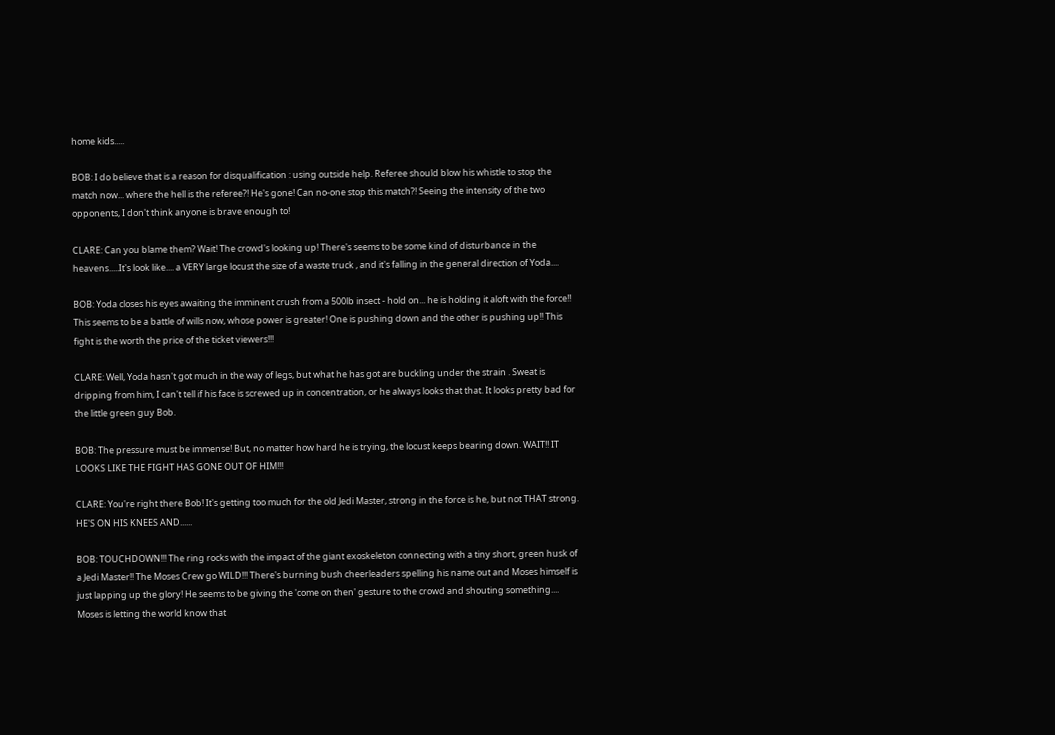home kids.....

BOB: I do believe that is a reason for disqualification : using outside help. Referee should blow his whistle to stop the match now... where the hell is the referee?! He's gone! Can no-one stop this match?! Seeing the intensity of the two opponents, I don't think anyone is brave enough to!

CLARE: Can you blame them? Wait! The crowd's looking up! There's seems to be some kind of disturbance in the heavens.....It's look like.... a VERY large locust the size of a waste truck , and it's falling in the general direction of Yoda....

BOB: Yoda closes his eyes awaiting the imminent crush from a 500lb insect - hold on... he is holding it aloft with the force!! This seems to be a battle of wills now, whose power is greater! One is pushing down and the other is pushing up!! This fight is the worth the price of the ticket viewers!!!

CLARE: Well, Yoda hasn't got much in the way of legs, but what he has got are buckling under the strain . Sweat is dripping from him, I can't tell if his face is screwed up in concentration, or he always looks that that. It looks pretty bad for the little green guy Bob.

BOB: The pressure must be immense! But, no matter how hard he is trying, the locust keeps bearing down. WAIT!! IT LOOKS LIKE THE FIGHT HAS GONE OUT OF HIM!!!

CLARE: You're right there Bob! It's getting too much for the old Jedi Master, strong in the force is he, but not THAT strong. HE'S ON HIS KNEES AND......

BOB: TOUCHDOWN!!! The ring rocks with the impact of the giant exoskeleton connecting with a tiny short, green husk of a Jedi Master!! The Moses Crew go WILD!!! There's burning bush cheerleaders spelling his name out and Moses himself is just lapping up the glory! He seems to be giving the 'come on then' gesture to the crowd and shouting something.... Moses is letting the world know that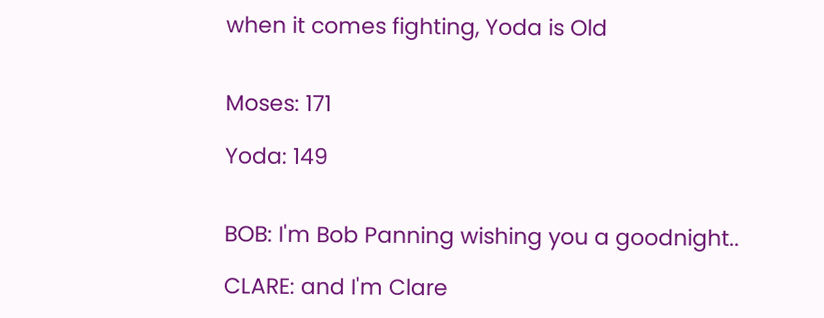when it comes fighting, Yoda is Old


Moses: 171

Yoda: 149


BOB: I'm Bob Panning wishing you a goodnight..

CLARE: and I'm Clare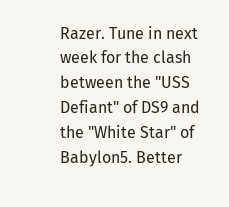Razer. Tune in next week for the clash between the "USS Defiant" of DS9 and the "White Star" of Babylon5. Better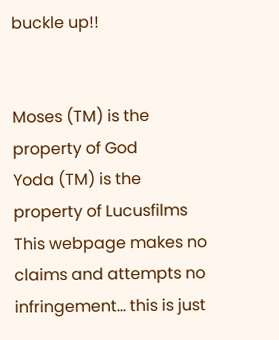buckle up!!


Moses (TM) is the property of God
Yoda (TM) is the property of Lucusfilms
This webpage makes no claims and attempts no infringement... this is just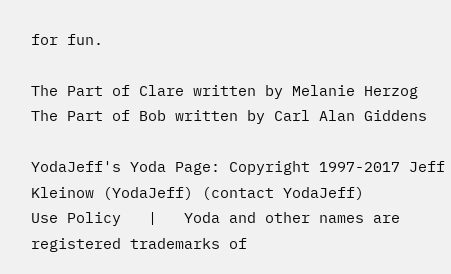for fun.

The Part of Clare written by Melanie Herzog
The Part of Bob written by Carl Alan Giddens

YodaJeff's Yoda Page: Copyright 1997-2017 Jeff Kleinow (YodaJeff) (contact YodaJeff)
Use Policy   |   Yoda and other names are registered trademarks of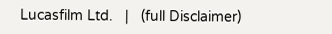Lucasfilm Ltd.   |   (full Disclaimer)